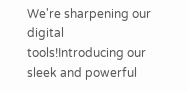We're sharpening our digital tools!Introducing our sleek and powerful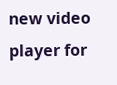new video player for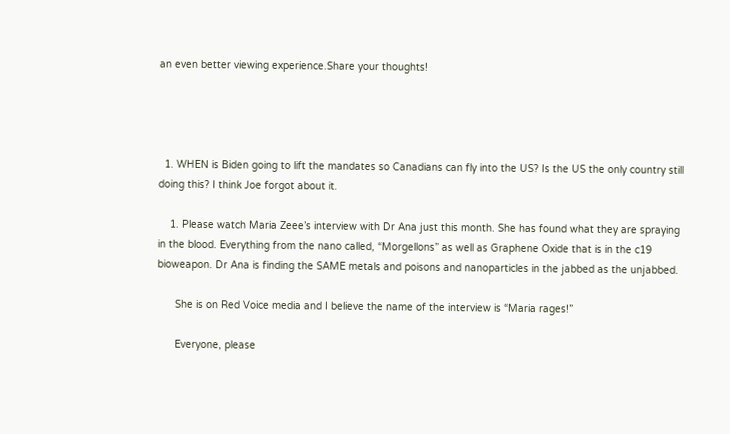an even better viewing experience.Share your thoughts!




  1. WHEN is Biden going to lift the mandates so Canadians can fly into the US? Is the US the only country still doing this? I think Joe forgot about it.

    1. Please watch Maria Zeee’s interview with Dr Ana just this month. She has found what they are spraying in the blood. Everything from the nano called, “Morgellons” as well as Graphene Oxide that is in the c19 bioweapon. Dr Ana is finding the SAME metals and poisons and nanoparticles in the jabbed as the unjabbed.

      She is on Red Voice media and I believe the name of the interview is “Maria rages!”

      Everyone, please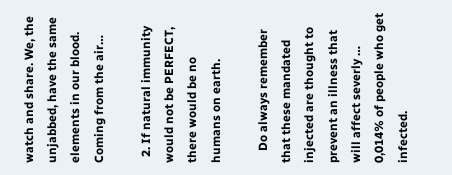watch and share. We, the unjabbed, have the same elements in our blood. Coming from the air…

  2. If natural immunity would not be PERFECT, there would be no humans on earth.

    Do always remember that these mandated injected are thought to prevent an illness that will affect severly … 0,014% of people who get infected.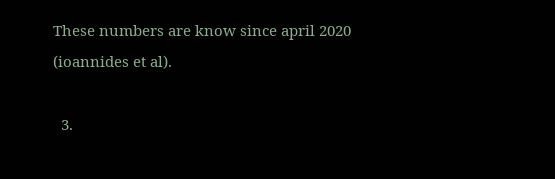These numbers are know since april 2020 (ioannides et al).

  3.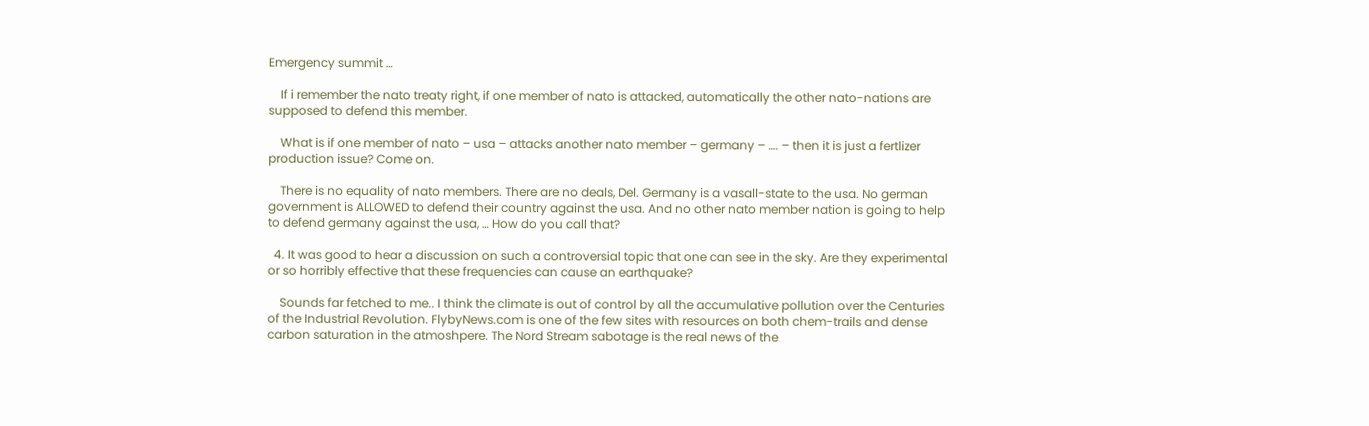Emergency summit …

    If i remember the nato treaty right, if one member of nato is attacked, automatically the other nato-nations are supposed to defend this member.

    What is if one member of nato – usa – attacks another nato member – germany – …. – then it is just a fertlizer production issue? Come on.

    There is no equality of nato members. There are no deals, Del. Germany is a vasall-state to the usa. No german government is ALLOWED to defend their country against the usa. And no other nato member nation is going to help to defend germany against the usa, … How do you call that?

  4. It was good to hear a discussion on such a controversial topic that one can see in the sky. Are they experimental or so horribly effective that these frequencies can cause an earthquake?

    Sounds far fetched to me.. I think the climate is out of control by all the accumulative pollution over the Centuries of the Industrial Revolution. FlybyNews.com is one of the few sites with resources on both chem-trails and dense carbon saturation in the atmoshpere. The Nord Stream sabotage is the real news of the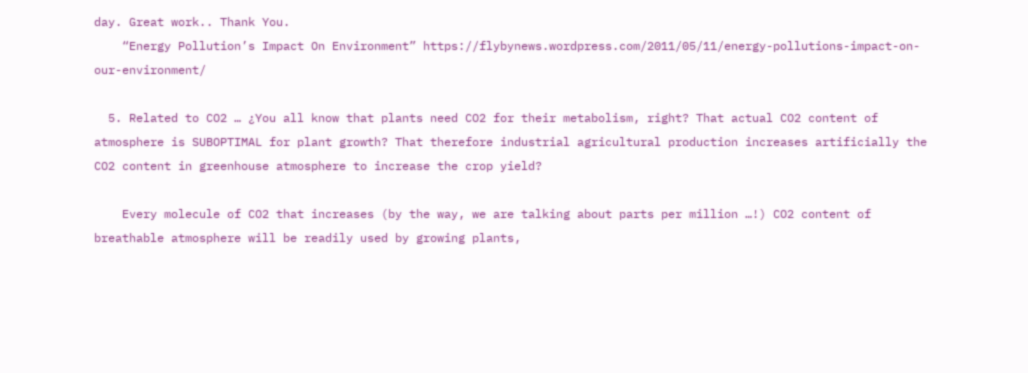day. Great work.. Thank You.
    “Energy Pollution’s Impact On Environment” https://flybynews.wordpress.com/2011/05/11/energy-pollutions-impact-on-our-environment/

  5. Related to CO2 … ¿You all know that plants need CO2 for their metabolism, right? That actual CO2 content of atmosphere is SUBOPTIMAL for plant growth? That therefore industrial agricultural production increases artificially the CO2 content in greenhouse atmosphere to increase the crop yield?

    Every molecule of CO2 that increases (by the way, we are talking about parts per million …!) CO2 content of breathable atmosphere will be readily used by growing plants,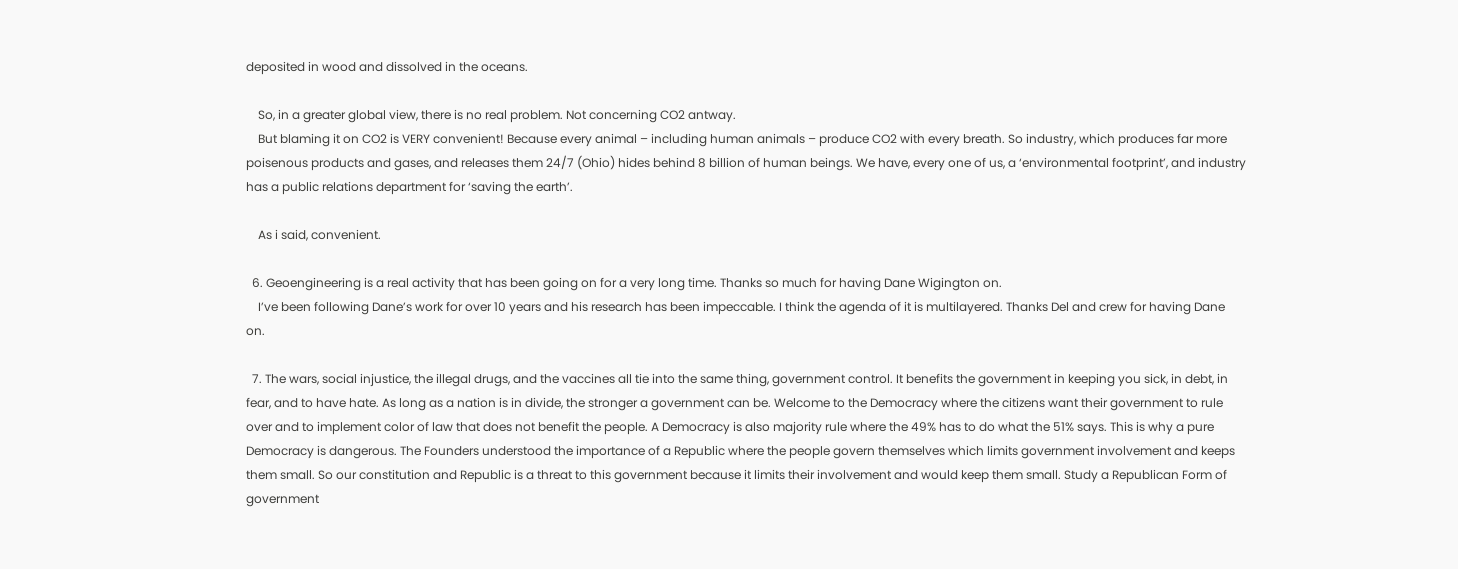deposited in wood and dissolved in the oceans.

    So, in a greater global view, there is no real problem. Not concerning CO2 antway.
    But blaming it on CO2 is VERY convenient! Because every animal – including human animals – produce CO2 with every breath. So industry, which produces far more poisenous products and gases, and releases them 24/7 (Ohio) hides behind 8 billion of human beings. We have, every one of us, a ‘environmental footprint’, and industry has a public relations department for ‘saving the earth’.

    As i said, convenient.

  6. Geoengineering is a real activity that has been going on for a very long time. Thanks so much for having Dane Wigington on.
    I’ve been following Dane’s work for over 10 years and his research has been impeccable. I think the agenda of it is multilayered. Thanks Del and crew for having Dane on.

  7. The wars, social injustice, the illegal drugs, and the vaccines all tie into the same thing, government control. It benefits the government in keeping you sick, in debt, in fear, and to have hate. As long as a nation is in divide, the stronger a government can be. Welcome to the Democracy where the citizens want their government to rule over and to implement color of law that does not benefit the people. A Democracy is also majority rule where the 49% has to do what the 51% says. This is why a pure Democracy is dangerous. The Founders understood the importance of a Republic where the people govern themselves which limits government involvement and keeps them small. So our constitution and Republic is a threat to this government because it limits their involvement and would keep them small. Study a Republican Form of government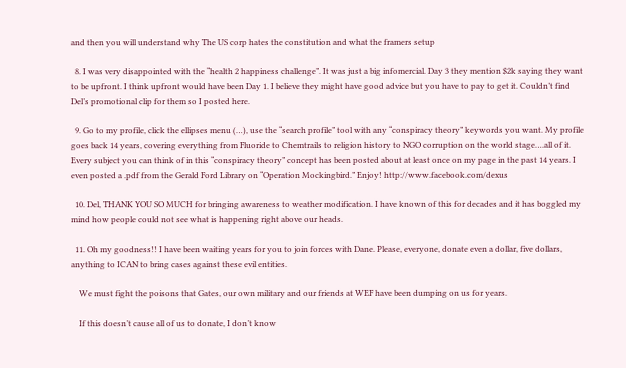and then you will understand why The US corp hates the constitution and what the framers setup

  8. I was very disappointed with the “health 2 happiness challenge”. It was just a big infomercial. Day 3 they mention $2k saying they want to be upfront. I think upfront would have been Day 1. I believe they might have good advice but you have to pay to get it. Couldn’t find Del’s promotional clip for them so I posted here.

  9. Go to my profile, click the ellipses menu (…), use the “search profile” tool with any “conspiracy theory” keywords you want. My profile goes back 14 years, covering everything from Fluoride to Chemtrails to religion history to NGO corruption on the world stage….all of it. Every subject you can think of in this “conspiracy theory” concept has been posted about at least once on my page in the past 14 years. I even posted a .pdf from the Gerald Ford Library on “Operation Mockingbird.” Enjoy! http://www.facebook.com/dexus

  10. Del, THANK YOU SO MUCH for bringing awareness to weather modification. I have known of this for decades and it has boggled my mind how people could not see what is happening right above our heads.

  11. Oh my goodness!! I have been waiting years for you to join forces with Dane. Please, everyone, donate even a dollar, five dollars, anything to ICAN to bring cases against these evil entities.

    We must fight the poisons that Gates, our own military and our friends at WEF have been dumping on us for years.

    If this doesn’t cause all of us to donate, I don’t know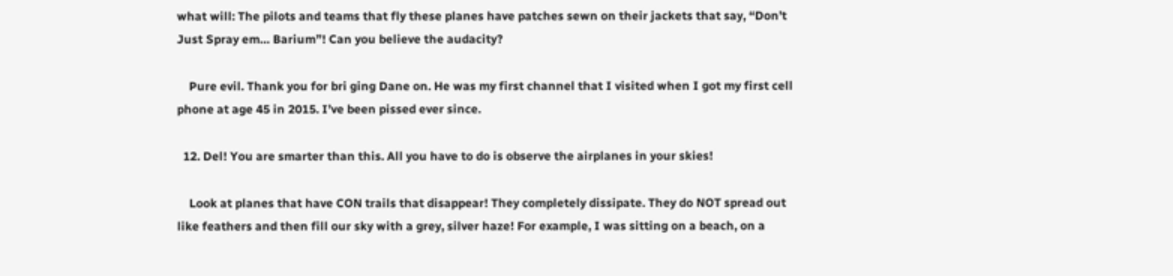what will: The pilots and teams that fly these planes have patches sewn on their jackets that say, “Don’t Just Spray em… Barium”! Can you believe the audacity?

    Pure evil. Thank you for bri ging Dane on. He was my first channel that I visited when I got my first cell phone at age 45 in 2015. I’ve been pissed ever since.

  12. Del! You are smarter than this. All you have to do is observe the airplanes in your skies!

    Look at planes that have CON trails that disappear! They completely dissipate. They do NOT spread out like feathers and then fill our sky with a grey, silver haze! For example, I was sitting on a beach, on a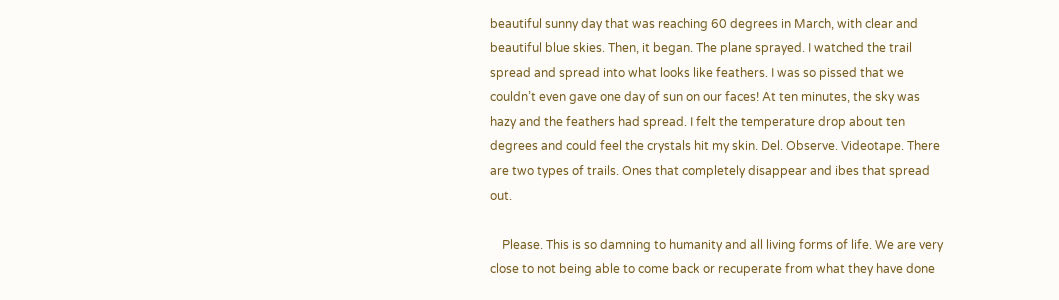beautiful sunny day that was reaching 60 degrees in March, with clear and beautiful blue skies. Then, it began. The plane sprayed. I watched the trail spread and spread into what looks like feathers. I was so pissed that we couldn’t even gave one day of sun on our faces! At ten minutes, the sky was hazy and the feathers had spread. I felt the temperature drop about ten degrees and could feel the crystals hit my skin. Del. Observe. Videotape. There are two types of trails. Ones that completely disappear and ibes that spread out.

    Please. This is so damning to humanity and all living forms of life. We are very close to not being able to come back or recuperate from what they have done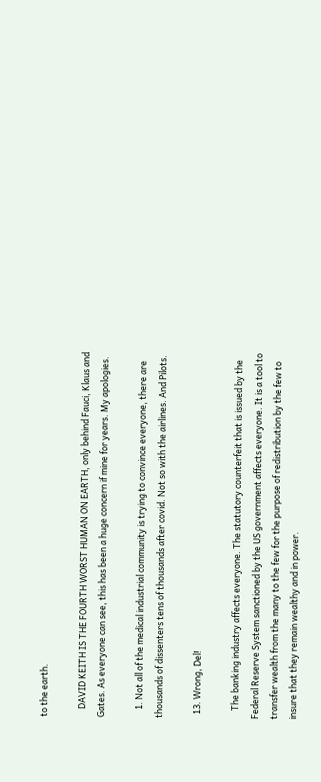to the earth.

    DAVID KEITH IS THE FOURTH WORST HUMAN ON EARTH, only behind Fauci, Klaus and Gates. As everyone can see, this has been a huge concern if mine for years. My apologies.

    1. Not all of the medical industrial community is trying to convince everyone, there are thousands of dissenters tens of thousands after covid. Not so with the airlines. And Pilots.

  13. Wrong, Del!

    The banking industry affects everyone. The statutory counterfeit that is issued by the Federal Reserve System sanctioned by the US government affects everyone. It is a tool to transfer wealth from the many to the few for the purpose of redistribution by the few to insure that they remain wealthy and in power.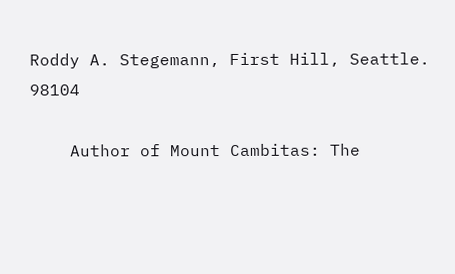Roddy A. Stegemann, First Hill, Seattle. 98104

    Author of Mount Cambitas: The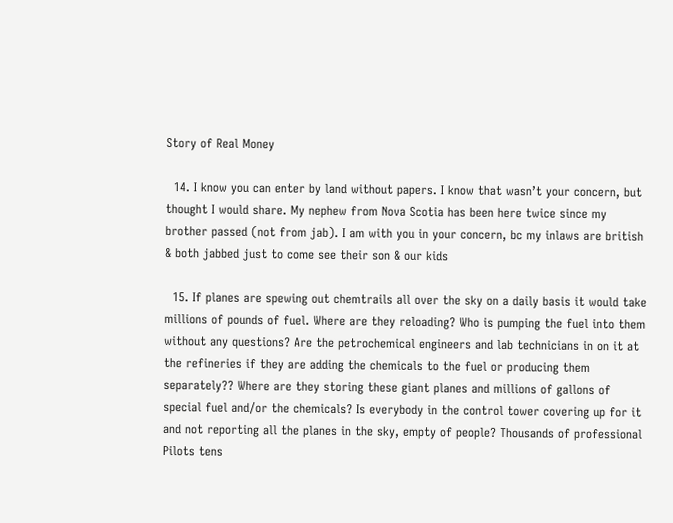Story of Real Money

  14. I know you can enter by land without papers. I know that wasn’t your concern, but thought I would share. My nephew from Nova Scotia has been here twice since my brother passed (not from jab). I am with you in your concern, bc my inlaws are british & both jabbed just to come see their son & our kids

  15. If planes are spewing out chemtrails all over the sky on a daily basis it would take millions of pounds of fuel. Where are they reloading? Who is pumping the fuel into them without any questions? Are the petrochemical engineers and lab technicians in on it at the refineries if they are adding the chemicals to the fuel or producing them separately?? Where are they storing these giant planes and millions of gallons of special fuel and/or the chemicals? Is everybody in the control tower covering up for it and not reporting all the planes in the sky, empty of people? Thousands of professional Pilots tens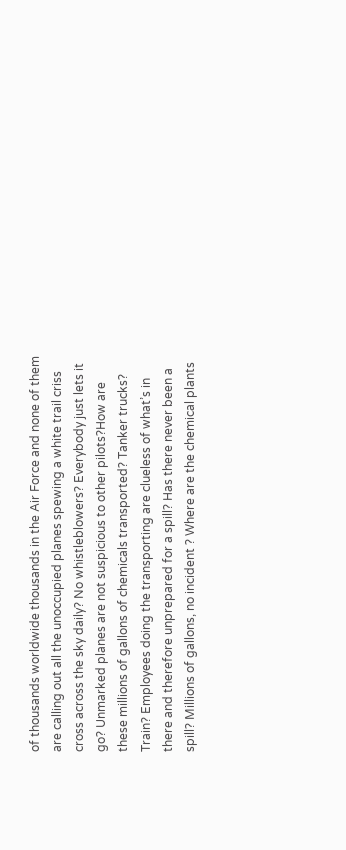of thousands worldwide thousands in the Air Force and none of them are calling out all the unoccupied planes spewing a white trail criss cross across the sky daily? No whistleblowers? Everybody just lets it go? Unmarked planes are not suspicious to other pilots?How are these millions of gallons of chemicals transported? Tanker trucks? Train? Employees doing the transporting are clueless of what’s in there and therefore unprepared for a spill? Has there never been a spill? Millions of gallons, no incident ? Where are the chemical plants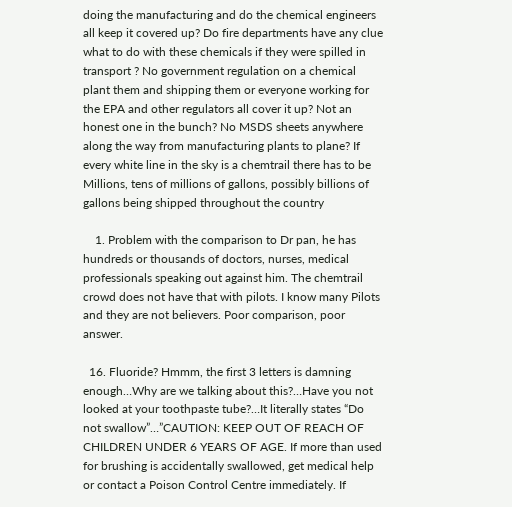doing the manufacturing and do the chemical engineers all keep it covered up? Do fire departments have any clue what to do with these chemicals if they were spilled in transport ? No government regulation on a chemical plant them and shipping them or everyone working for the EPA and other regulators all cover it up? Not an honest one in the bunch? No MSDS sheets anywhere along the way from manufacturing plants to plane? If every white line in the sky is a chemtrail there has to be Millions, tens of millions of gallons, possibly billions of gallons being shipped throughout the country

    1. Problem with the comparison to Dr pan, he has hundreds or thousands of doctors, nurses, medical professionals speaking out against him. The chemtrail crowd does not have that with pilots. I know many Pilots and they are not believers. Poor comparison, poor answer.

  16. Fluoride? Hmmm, the first 3 letters is damning enough…Why are we talking about this?…Have you not looked at your toothpaste tube?…It literally states “Do not swallow”…”CAUTION: KEEP OUT OF REACH OF CHILDREN UNDER 6 YEARS OF AGE. If more than used for brushing is accidentally swallowed, get medical help or contact a Poison Control Centre immediately. If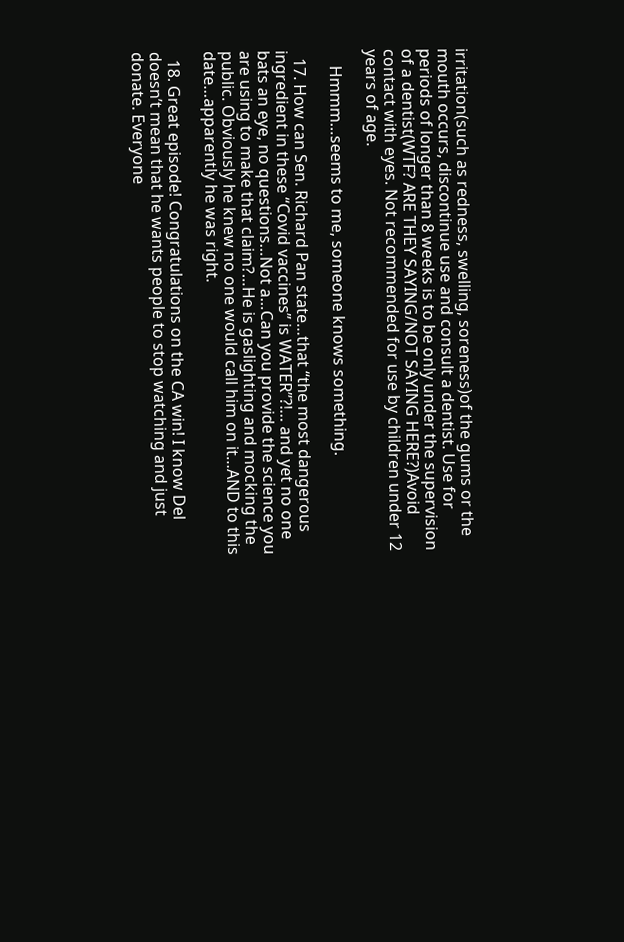irritation(such as redness, swelling, soreness)of the gums or the mouth occurs, discontinue use and consult a dentist. Use for periods of longer than 8 weeks is to be only under the supervision of a dentist(WTF? ARE THEY SAYING/NOT SAYING HERE?)Avoid contact with eyes. Not recommended for use by children under 12 years of age.

    Hmmm…seems to me, someone knows something.

  17. How can Sen. Richard Pan state…that “the most dangerous ingredient in these “Covid vaccines” is WATER”?!… and yet no one bats an eye, no questions…Not a…Can you provide the science you are using to make that claim?…He is gaslighting and mocking the public. Obviously he knew no one would call him on it…AND to this date…apparently he was right.

  18. Great episode! Congratulations on the CA win! I know Del doesn’t mean that he wants people to stop watching and just donate. Everyone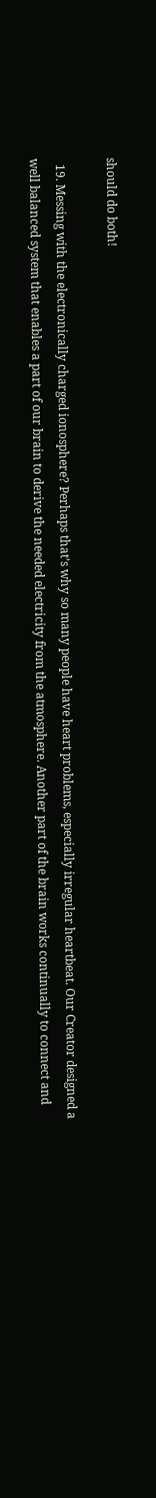should do both!

  19. Messing with the electronically charged ionosphere? Perhaps that’s why so many people have heart problems, especially irregular heartbeat. Our Creator designed a well balanced system that enables a part of our brain to derive the needed electricity from the atmosphere. Another part of the brain works continually to connect and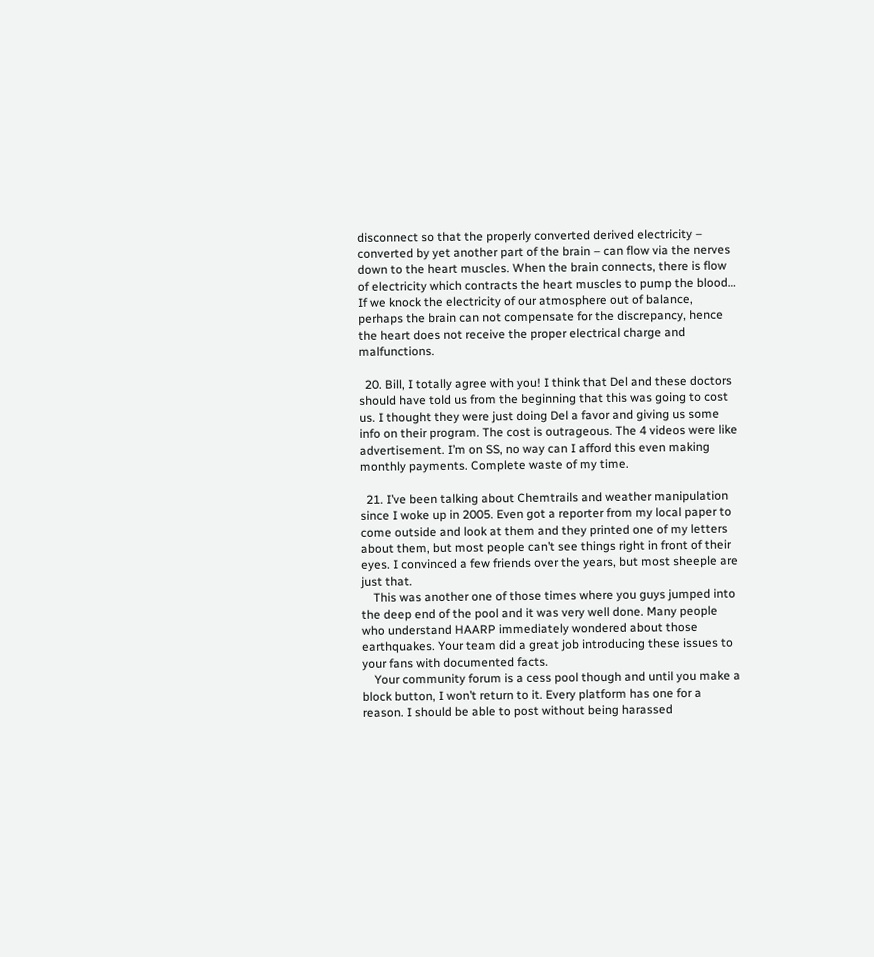disconnect so that the properly converted derived electricity – converted by yet another part of the brain – can flow via the nerves down to the heart muscles. When the brain connects, there is flow of electricity which contracts the heart muscles to pump the blood… If we knock the electricity of our atmosphere out of balance, perhaps the brain can not compensate for the discrepancy, hence the heart does not receive the proper electrical charge and malfunctions.

  20. Bill, I totally agree with you! I think that Del and these doctors should have told us from the beginning that this was going to cost us. I thought they were just doing Del a favor and giving us some info on their program. The cost is outrageous. The 4 videos were like advertisement. I’m on SS, no way can I afford this even making monthly payments. Complete waste of my time.

  21. I’ve been talking about Chemtrails and weather manipulation since I woke up in 2005. Even got a reporter from my local paper to come outside and look at them and they printed one of my letters about them, but most people can’t see things right in front of their eyes. I convinced a few friends over the years, but most sheeple are just that.
    This was another one of those times where you guys jumped into the deep end of the pool and it was very well done. Many people who understand HAARP immediately wondered about those earthquakes. Your team did a great job introducing these issues to your fans with documented facts.
    Your community forum is a cess pool though and until you make a block button, I won’t return to it. Every platform has one for a reason. I should be able to post without being harassed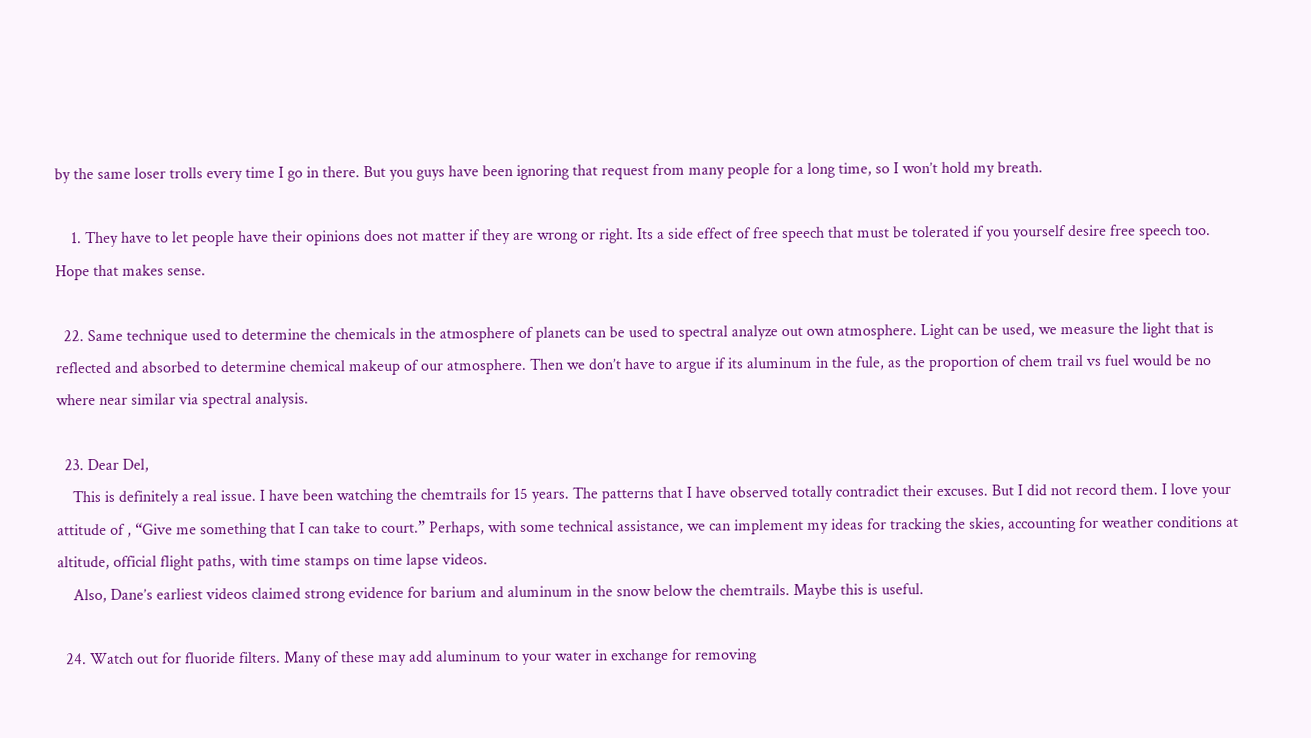by the same loser trolls every time I go in there. But you guys have been ignoring that request from many people for a long time, so I won’t hold my breath.

    1. They have to let people have their opinions does not matter if they are wrong or right. Its a side effect of free speech that must be tolerated if you yourself desire free speech too. Hope that makes sense.

  22. Same technique used to determine the chemicals in the atmosphere of planets can be used to spectral analyze out own atmosphere. Light can be used, we measure the light that is reflected and absorbed to determine chemical makeup of our atmosphere. Then we don’t have to argue if its aluminum in the fule, as the proportion of chem trail vs fuel would be no where near similar via spectral analysis.

  23. Dear Del,
    This is definitely a real issue. I have been watching the chemtrails for 15 years. The patterns that I have observed totally contradict their excuses. But I did not record them. I love your attitude of , “Give me something that I can take to court.” Perhaps, with some technical assistance, we can implement my ideas for tracking the skies, accounting for weather conditions at altitude, official flight paths, with time stamps on time lapse videos.
    Also, Dane’s earliest videos claimed strong evidence for barium and aluminum in the snow below the chemtrails. Maybe this is useful.

  24. Watch out for fluoride filters. Many of these may add aluminum to your water in exchange for removing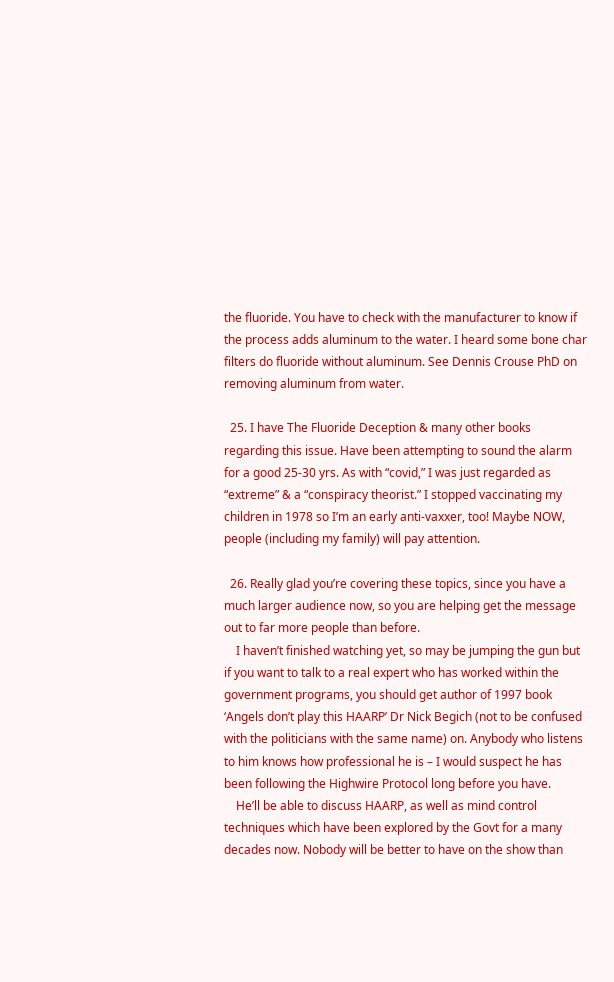the fluoride. You have to check with the manufacturer to know if the process adds aluminum to the water. I heard some bone char filters do fluoride without aluminum. See Dennis Crouse PhD on removing aluminum from water.

  25. I have The Fluoride Deception & many other books regarding this issue. Have been attempting to sound the alarm for a good 25-30 yrs. As with “covid,” I was just regarded as “extreme” & a “conspiracy theorist.” I stopped vaccinating my children in 1978 so I’m an early anti-vaxxer, too! Maybe NOW, people (including my family) will pay attention.

  26. Really glad you’re covering these topics, since you have a much larger audience now, so you are helping get the message out to far more people than before.
    I haven’t finished watching yet, so may be jumping the gun but if you want to talk to a real expert who has worked within the government programs, you should get author of 1997 book ‘Angels don’t play this HAARP’ Dr Nick Begich (not to be confused with the politicians with the same name) on. Anybody who listens to him knows how professional he is – I would suspect he has been following the Highwire Protocol long before you have.
    He’ll be able to discuss HAARP, as well as mind control techniques which have been explored by the Govt for a many decades now. Nobody will be better to have on the show than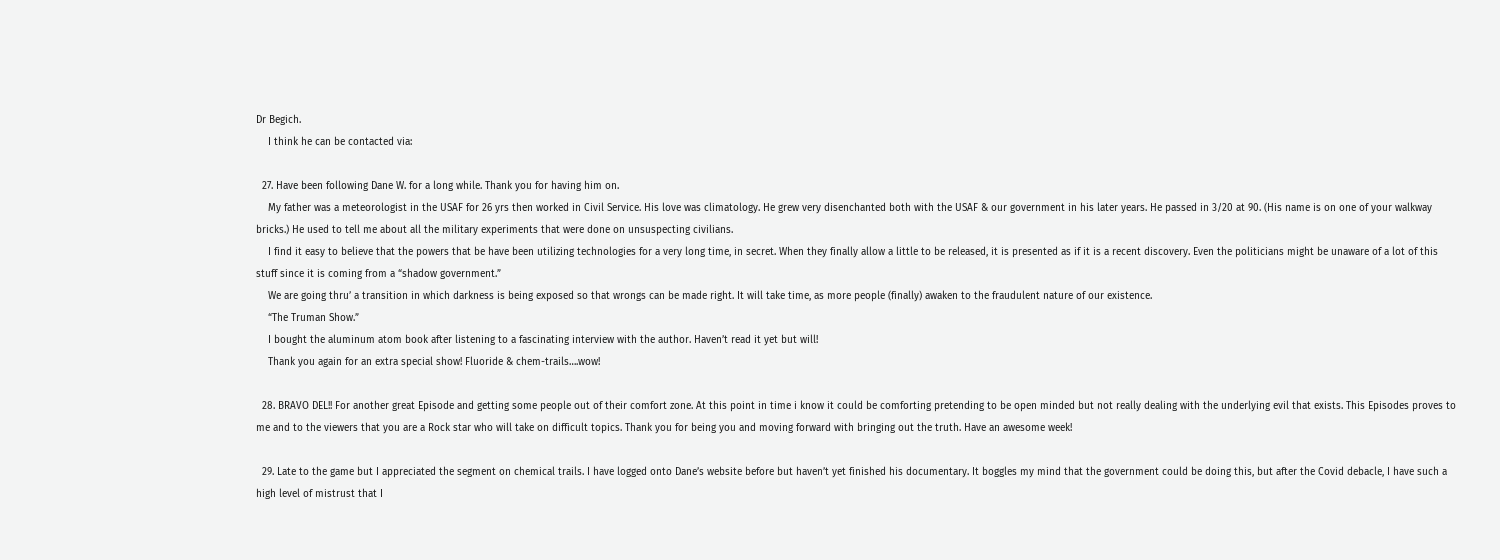Dr Begich.
    I think he can be contacted via:

  27. Have been following Dane W. for a long while. Thank you for having him on.
    My father was a meteorologist in the USAF for 26 yrs then worked in Civil Service. His love was climatology. He grew very disenchanted both with the USAF & our government in his later years. He passed in 3/20 at 90. (His name is on one of your walkway bricks.) He used to tell me about all the military experiments that were done on unsuspecting civilians.
    I find it easy to believe that the powers that be have been utilizing technologies for a very long time, in secret. When they finally allow a little to be released, it is presented as if it is a recent discovery. Even the politicians might be unaware of a lot of this stuff since it is coming from a “shadow government.”
    We are going thru’ a transition in which darkness is being exposed so that wrongs can be made right. It will take time, as more people (finally) awaken to the fraudulent nature of our existence.
    “The Truman Show.”
    I bought the aluminum atom book after listening to a fascinating interview with the author. Haven’t read it yet but will!
    Thank you again for an extra special show! Fluoride & chem-trails….wow!

  28. BRAVO DEL!! For another great Episode and getting some people out of their comfort zone. At this point in time i know it could be comforting pretending to be open minded but not really dealing with the underlying evil that exists. This Episodes proves to me and to the viewers that you are a Rock star who will take on difficult topics. Thank you for being you and moving forward with bringing out the truth. Have an awesome week!

  29. Late to the game but I appreciated the segment on chemical trails. I have logged onto Dane’s website before but haven’t yet finished his documentary. It boggles my mind that the government could be doing this, but after the Covid debacle, I have such a high level of mistrust that I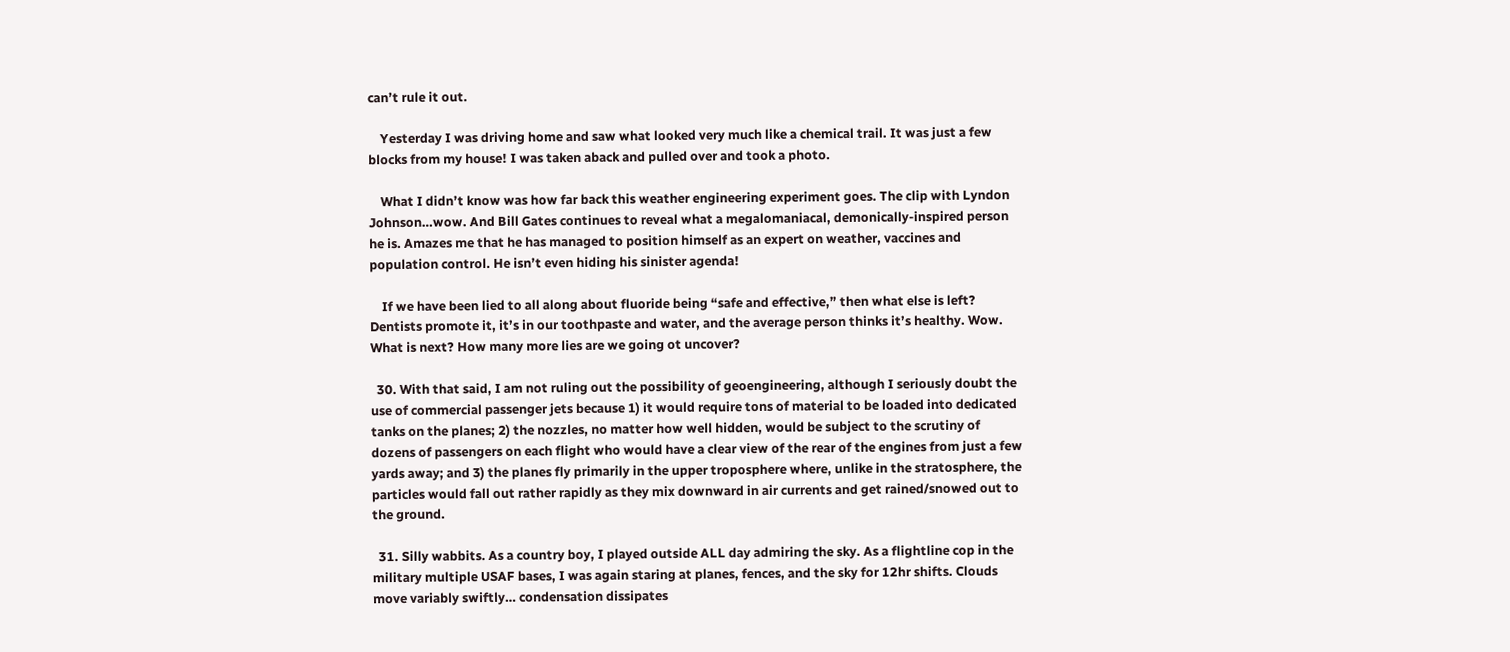can’t rule it out.

    Yesterday I was driving home and saw what looked very much like a chemical trail. It was just a few blocks from my house! I was taken aback and pulled over and took a photo.

    What I didn’t know was how far back this weather engineering experiment goes. The clip with Lyndon Johnson…wow. And Bill Gates continues to reveal what a megalomaniacal, demonically-inspired person he is. Amazes me that he has managed to position himself as an expert on weather, vaccines and population control. He isn’t even hiding his sinister agenda!

    If we have been lied to all along about fluoride being “safe and effective,” then what else is left? Dentists promote it, it’s in our toothpaste and water, and the average person thinks it’s healthy. Wow. What is next? How many more lies are we going ot uncover?

  30. With that said, I am not ruling out the possibility of geoengineering, although I seriously doubt the use of commercial passenger jets because 1) it would require tons of material to be loaded into dedicated tanks on the planes; 2) the nozzles, no matter how well hidden, would be subject to the scrutiny of dozens of passengers on each flight who would have a clear view of the rear of the engines from just a few yards away; and 3) the planes fly primarily in the upper troposphere where, unlike in the stratosphere, the particles would fall out rather rapidly as they mix downward in air currents and get rained/snowed out to the ground.

  31. Silly wabbits. As a country boy, I played outside ALL day admiring the sky. As a flightline cop in the military multiple USAF bases, I was again staring at planes, fences, and the sky for 12hr shifts. Clouds move variably swiftly… condensation dissipates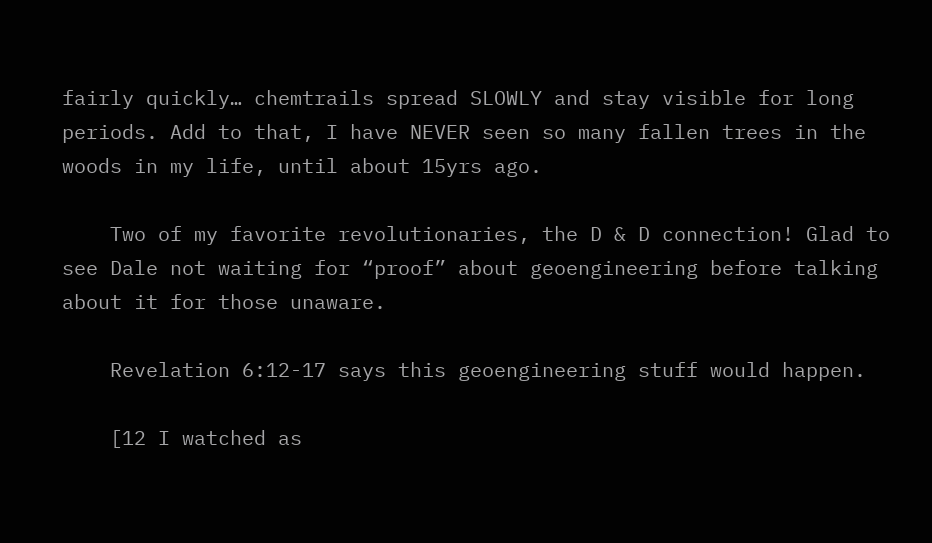fairly quickly… chemtrails spread SLOWLY and stay visible for long periods. Add to that, I have NEVER seen so many fallen trees in the woods in my life, until about 15yrs ago.

    Two of my favorite revolutionaries, the D & D connection! Glad to see Dale not waiting for “proof” about geoengineering before talking about it for those unaware.

    Revelation 6:12-17 says this geoengineering stuff would happen.

    [12 I watched as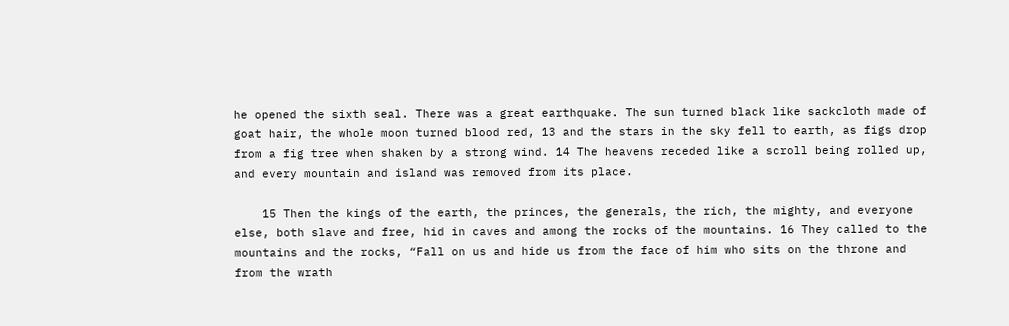he opened the sixth seal. There was a great earthquake. The sun turned black like sackcloth made of goat hair, the whole moon turned blood red, 13 and the stars in the sky fell to earth, as figs drop from a fig tree when shaken by a strong wind. 14 The heavens receded like a scroll being rolled up, and every mountain and island was removed from its place.

    15 Then the kings of the earth, the princes, the generals, the rich, the mighty, and everyone else, both slave and free, hid in caves and among the rocks of the mountains. 16 They called to the mountains and the rocks, “Fall on us and hide us from the face of him who sits on the throne and from the wrath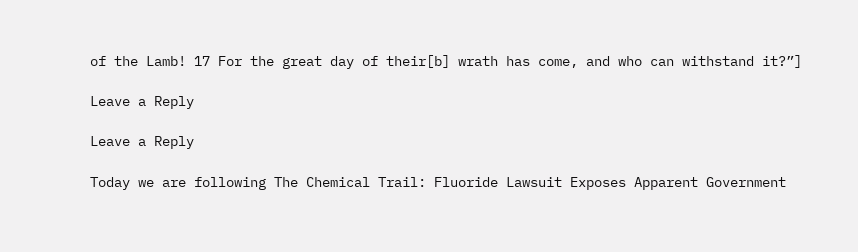of the Lamb! 17 For the great day of their[b] wrath has come, and who can withstand it?”]

Leave a Reply

Leave a Reply

Today we are following The Chemical Trail: Fluoride Lawsuit Exposes Apparent Government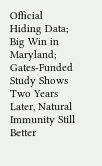Official Hiding Data; Big Win in Maryland; Gates-Funded Study Shows Two Years Later, Natural Immunity Still Better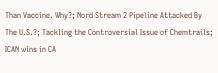Than Vaccine. Why?; Nord Stream 2 Pipeline Attacked By The U.S.?; Tackling the Controversial Issue of Chemtrails; ICAN wins in CA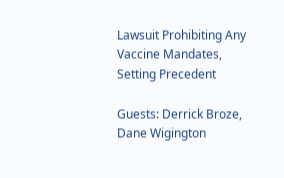Lawsuit Prohibiting Any Vaccine Mandates, Setting Precedent

Guests: Derrick Broze, Dane Wigington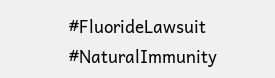#FluorideLawsuit #NaturalImmunity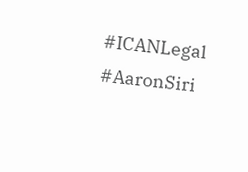#ICANLegal #AaronSiri